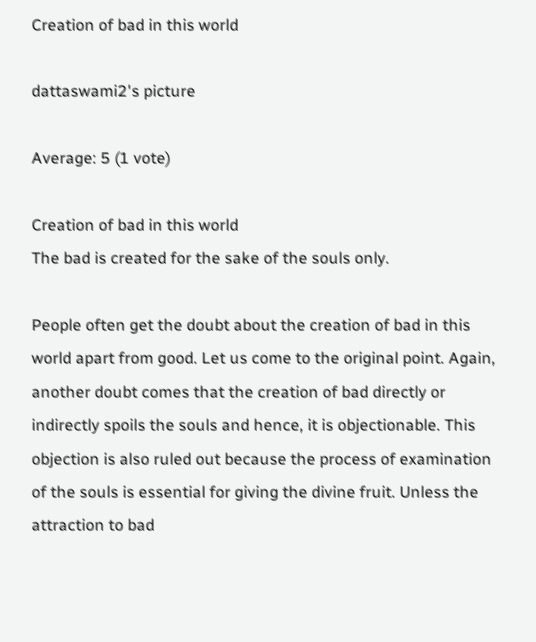Creation of bad in this world

dattaswami2's picture

Average: 5 (1 vote)

Creation of bad in this world
The bad is created for the sake of the souls only.

People often get the doubt about the creation of bad in this world apart from good. Let us come to the original point. Again, another doubt comes that the creation of bad directly or indirectly spoils the souls and hence, it is objectionable. This objection is also ruled out because the process of examination of the souls is essential for giving the divine fruit. Unless the attraction to bad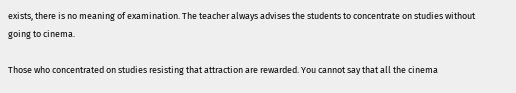exists, there is no meaning of examination. The teacher always advises the students to concentrate on studies without going to cinema.

Those who concentrated on studies resisting that attraction are rewarded. You cannot say that all the cinema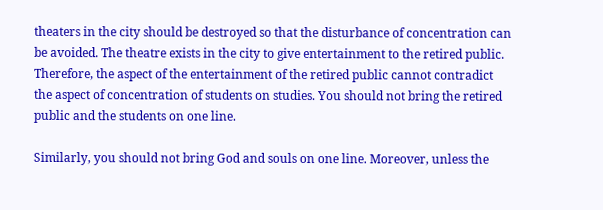theaters in the city should be destroyed so that the disturbance of concentration can be avoided. The theatre exists in the city to give entertainment to the retired public. Therefore, the aspect of the entertainment of the retired public cannot contradict the aspect of concentration of students on studies. You should not bring the retired public and the students on one line.

Similarly, you should not bring God and souls on one line. Moreover, unless the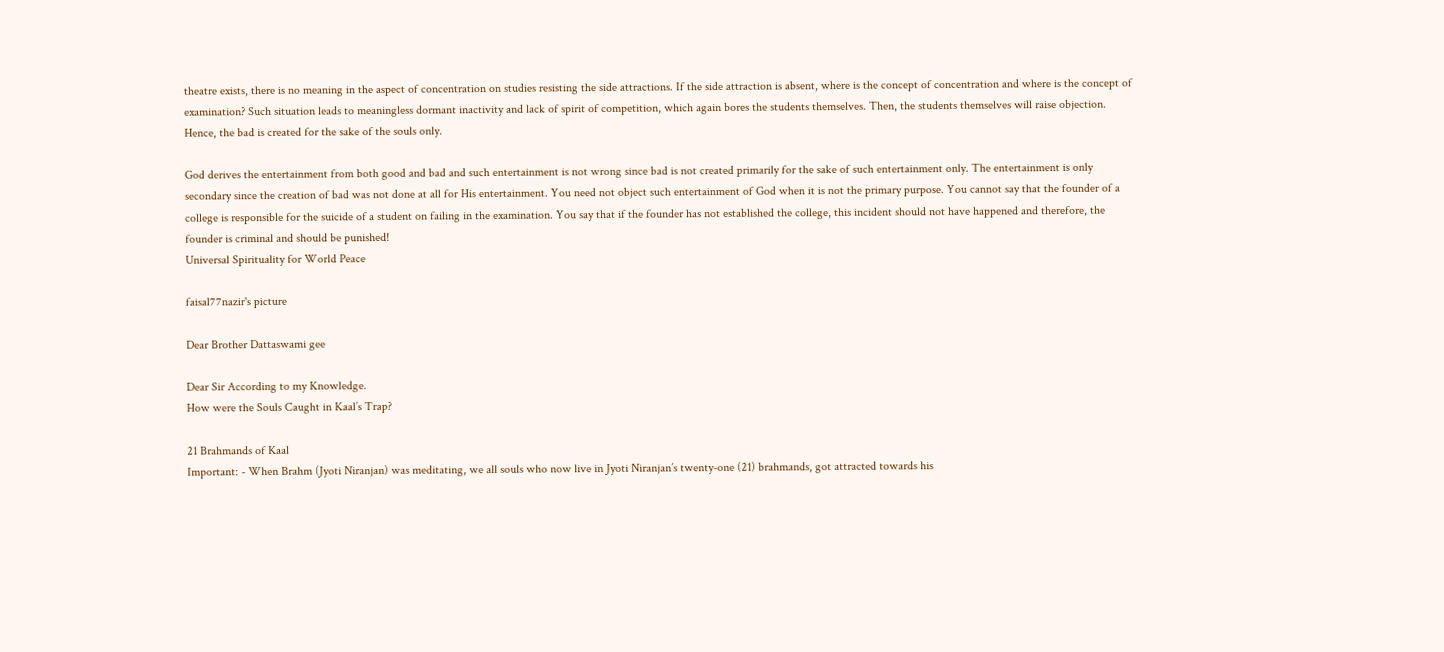theatre exists, there is no meaning in the aspect of concentration on studies resisting the side attractions. If the side attraction is absent, where is the concept of concentration and where is the concept of examination? Such situation leads to meaningless dormant inactivity and lack of spirit of competition, which again bores the students themselves. Then, the students themselves will raise objection. Hence, the bad is created for the sake of the souls only.

God derives the entertainment from both good and bad and such entertainment is not wrong since bad is not created primarily for the sake of such entertainment only. The entertainment is only secondary since the creation of bad was not done at all for His entertainment. You need not object such entertainment of God when it is not the primary purpose. You cannot say that the founder of a college is responsible for the suicide of a student on failing in the examination. You say that if the founder has not established the college, this incident should not have happened and therefore, the founder is criminal and should be punished!
Universal Spirituality for World Peace

faisal77nazir's picture

Dear Brother Dattaswami gee

Dear Sir According to my Knowledge.
How were the Souls Caught in Kaal’s Trap?

21 Brahmands of Kaal
Important: - When Brahm (Jyoti Niranjan) was meditating, we all souls who now live in Jyoti Niranjan’s twenty-one (21) brahmands, got attracted towards his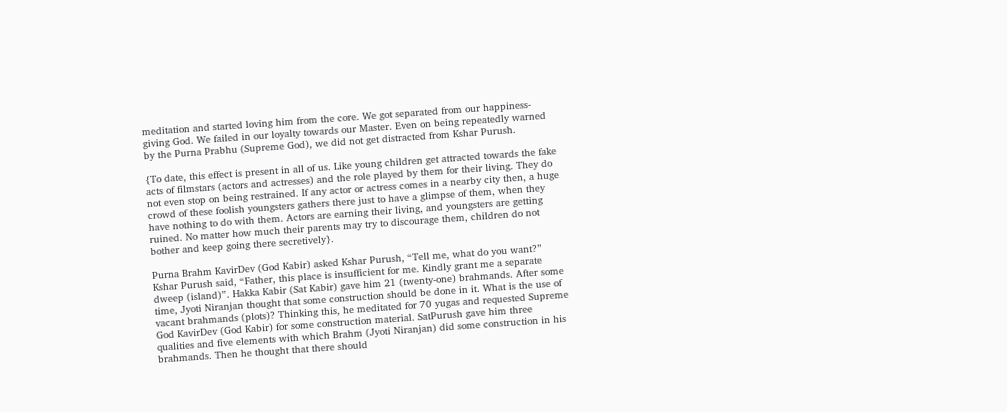meditation and started loving him from the core. We got separated from our happiness-giving God. We failed in our loyalty towards our Master. Even on being repeatedly warned by the Purna Prabhu (Supreme God), we did not get distracted from Kshar Purush.

{To date, this effect is present in all of us. Like young children get attracted towards the fake acts of filmstars (actors and actresses) and the role played by them for their living. They do not even stop on being restrained. If any actor or actress comes in a nearby city then, a huge crowd of these foolish youngsters gathers there just to have a glimpse of them, when they have nothing to do with them. Actors are earning their living, and youngsters are getting ruined. No matter how much their parents may try to discourage them, children do not bother and keep going there secretively}.

Purna Brahm KavirDev (God Kabir) asked Kshar Purush, “Tell me, what do you want?” Kshar Purush said, “Father, this place is insufficient for me. Kindly grant me a separate dweep (island)”. Hakka Kabir (Sat Kabir) gave him 21 (twenty-one) brahmands. After some time, Jyoti Niranjan thought that some construction should be done in it. What is the use of vacant brahmands (plots)? Thinking this, he meditated for 70 yugas and requested Supreme God KavirDev (God Kabir) for some construction material. SatPurush gave him three qualities and five elements with which Brahm (Jyoti Niranjan) did some construction in his brahmands. Then he thought that there should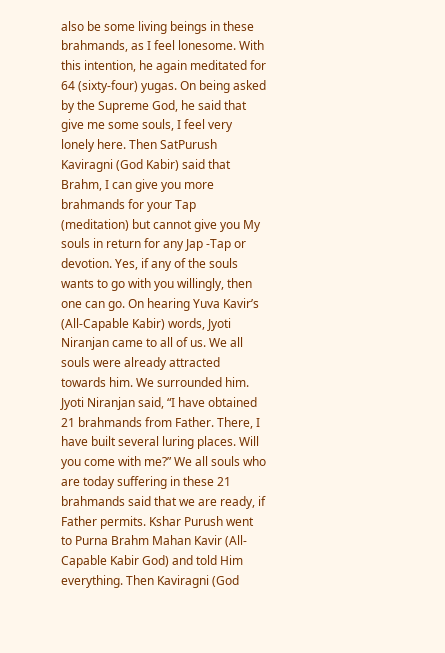also be some living beings in these brahmands, as I feel lonesome. With this intention, he again meditated for 64 (sixty-four) yugas. On being asked by the Supreme God, he said that give me some souls, I feel very lonely here. Then SatPurush Kaviragni (God Kabir) said that Brahm, I can give you more brahmands for your Tap (meditation) but cannot give you My souls in return for any Jap -Tap or devotion. Yes, if any of the souls wants to go with you willingly, then one can go. On hearing Yuva Kavir’s (All-Capable Kabir) words, Jyoti Niranjan came to all of us. We all souls were already attracted towards him. We surrounded him. Jyoti Niranjan said, “I have obtained 21 brahmands from Father. There, I have built several luring places. Will you come with me?” We all souls who are today suffering in these 21 brahmands said that we are ready, if Father permits. Kshar Purush went to Purna Brahm Mahan Kavir (All-Capable Kabir God) and told Him everything. Then Kaviragni (God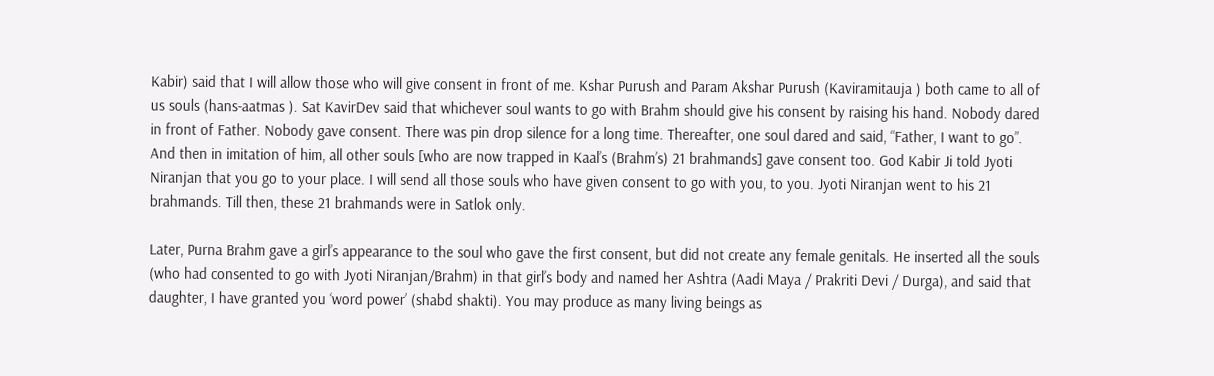Kabir) said that I will allow those who will give consent in front of me. Kshar Purush and Param Akshar Purush (Kaviramitauja ) both came to all of us souls (hans-aatmas ). Sat KavirDev said that whichever soul wants to go with Brahm should give his consent by raising his hand. Nobody dared in front of Father. Nobody gave consent. There was pin drop silence for a long time. Thereafter, one soul dared and said, “Father, I want to go”. And then in imitation of him, all other souls [who are now trapped in Kaal’s (Brahm’s) 21 brahmands] gave consent too. God Kabir Ji told Jyoti Niranjan that you go to your place. I will send all those souls who have given consent to go with you, to you. Jyoti Niranjan went to his 21 brahmands. Till then, these 21 brahmands were in Satlok only.

Later, Purna Brahm gave a girl’s appearance to the soul who gave the first consent, but did not create any female genitals. He inserted all the souls (who had consented to go with Jyoti Niranjan/Brahm) in that girl’s body and named her Ashtra (Aadi Maya / Prakriti Devi / Durga), and said that daughter, I have granted you ‘word power’ (shabd shakti). You may produce as many living beings as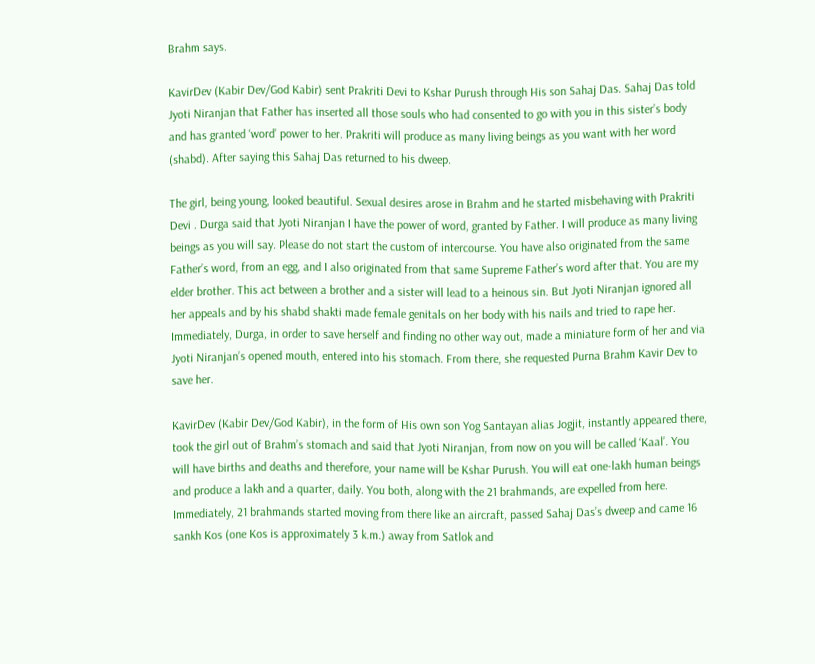Brahm says.

KavirDev (Kabir Dev/God Kabir) sent Prakriti Devi to Kshar Purush through His son Sahaj Das. Sahaj Das told Jyoti Niranjan that Father has inserted all those souls who had consented to go with you in this sister’s body and has granted ‘word’ power to her. Prakriti will produce as many living beings as you want with her word (shabd). After saying this Sahaj Das returned to his dweep.

The girl, being young, looked beautiful. Sexual desires arose in Brahm and he started misbehaving with Prakriti Devi . Durga said that Jyoti Niranjan I have the power of word, granted by Father. I will produce as many living beings as you will say. Please do not start the custom of intercourse. You have also originated from the same Father’s word, from an egg, and I also originated from that same Supreme Father’s word after that. You are my elder brother. This act between a brother and a sister will lead to a heinous sin. But Jyoti Niranjan ignored all her appeals and by his shabd shakti made female genitals on her body with his nails and tried to rape her. Immediately, Durga, in order to save herself and finding no other way out, made a miniature form of her and via Jyoti Niranjan’s opened mouth, entered into his stomach. From there, she requested Purna Brahm Kavir Dev to save her.

KavirDev (Kabir Dev/God Kabir), in the form of His own son Yog Santayan alias Jogjit, instantly appeared there, took the girl out of Brahm’s stomach and said that Jyoti Niranjan, from now on you will be called ‘Kaal’. You will have births and deaths and therefore, your name will be Kshar Purush. You will eat one-lakh human beings and produce a lakh and a quarter, daily. You both, along with the 21 brahmands, are expelled from here. Immediately, 21 brahmands started moving from there like an aircraft, passed Sahaj Das’s dweep and came 16 sankh Kos (one Kos is approximately 3 k.m.) away from Satlok and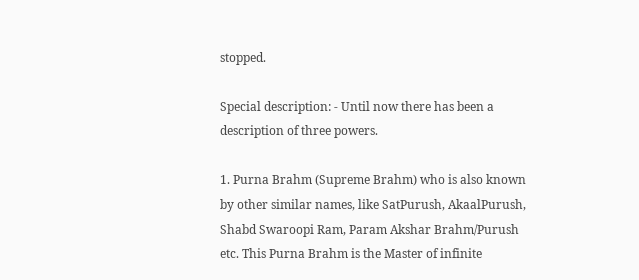stopped.

Special description: - Until now there has been a description of three powers.

1. Purna Brahm (Supreme Brahm) who is also known by other similar names, like SatPurush, AkaalPurush, Shabd Swaroopi Ram, Param Akshar Brahm/Purush etc. This Purna Brahm is the Master of infinite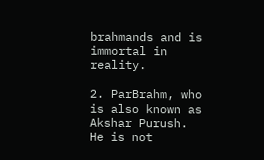brahmands and is immortal in reality.

2. ParBrahm, who is also known as Akshar Purush. He is not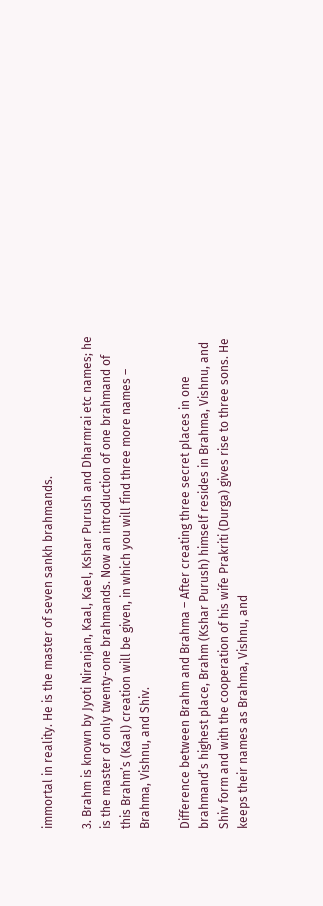immortal in reality. He is the master of seven sankh brahmands.

3. Brahm is known by Jyoti Niranjan, Kaal, Kael, Kshar Purush and Dharmrai etc names; he is the master of only twenty-one brahmands. Now an introduction of one brahmand of this Brahm’s (Kaal) creation will be given, in which you will find three more names – Brahma, Vishnu, and Shiv.

Difference between Brahm and Brahma – After creating three secret places in one brahmand’s highest place, Brahm (Kshar Purush) himself resides in Brahma, Vishnu, and Shiv form and with the cooperation of his wife Prakriti (Durga) gives rise to three sons. He keeps their names as Brahma, Vishnu, and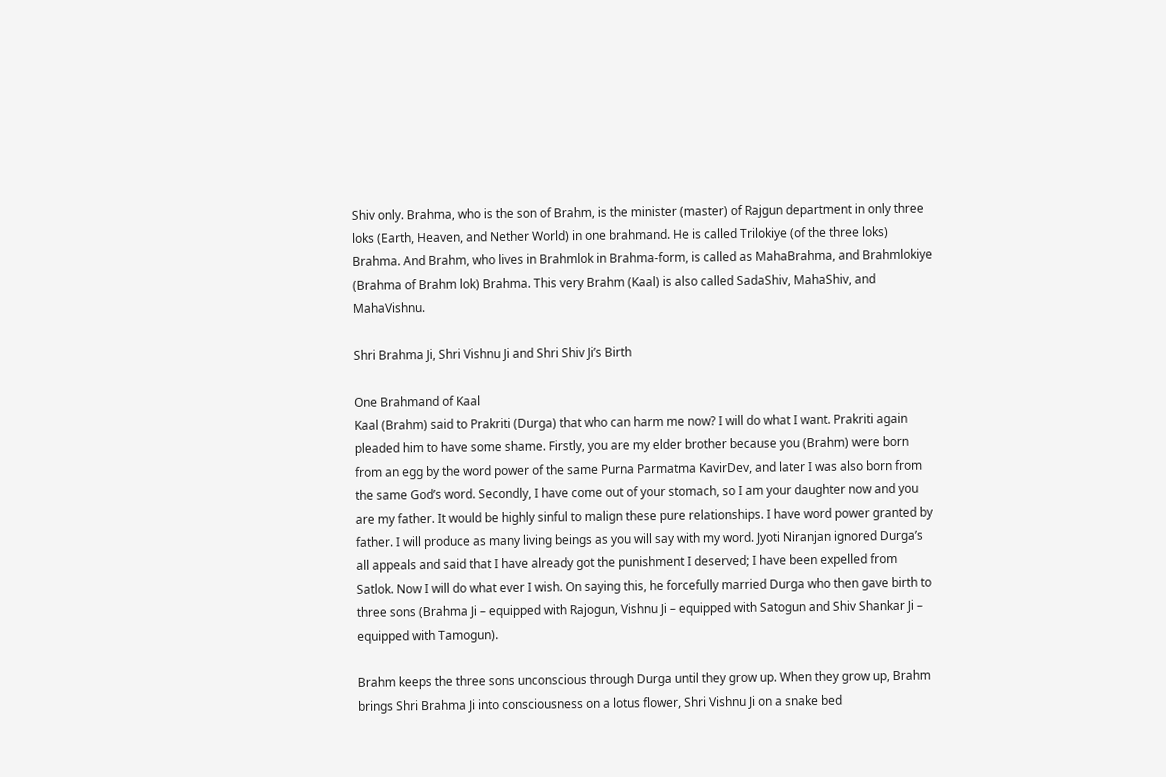Shiv only. Brahma, who is the son of Brahm, is the minister (master) of Rajgun department in only three loks (Earth, Heaven, and Nether World) in one brahmand. He is called Trilokiye (of the three loks) Brahma. And Brahm, who lives in Brahmlok in Brahma-form, is called as MahaBrahma, and Brahmlokiye (Brahma of Brahm lok) Brahma. This very Brahm (Kaal) is also called SadaShiv, MahaShiv, and MahaVishnu.

Shri Brahma Ji, Shri Vishnu Ji and Shri Shiv Ji’s Birth

One Brahmand of Kaal
Kaal (Brahm) said to Prakriti (Durga) that who can harm me now? I will do what I want. Prakriti again pleaded him to have some shame. Firstly, you are my elder brother because you (Brahm) were born from an egg by the word power of the same Purna Parmatma KavirDev, and later I was also born from the same God’s word. Secondly, I have come out of your stomach, so I am your daughter now and you are my father. It would be highly sinful to malign these pure relationships. I have word power granted by father. I will produce as many living beings as you will say with my word. Jyoti Niranjan ignored Durga’s all appeals and said that I have already got the punishment I deserved; I have been expelled from Satlok. Now I will do what ever I wish. On saying this, he forcefully married Durga who then gave birth to three sons (Brahma Ji – equipped with Rajogun, Vishnu Ji – equipped with Satogun and Shiv Shankar Ji – equipped with Tamogun).

Brahm keeps the three sons unconscious through Durga until they grow up. When they grow up, Brahm brings Shri Brahma Ji into consciousness on a lotus flower, Shri Vishnu Ji on a snake bed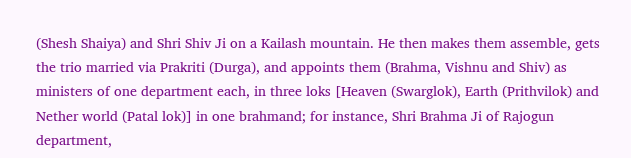(Shesh Shaiya) and Shri Shiv Ji on a Kailash mountain. He then makes them assemble, gets the trio married via Prakriti (Durga), and appoints them (Brahma, Vishnu and Shiv) as ministers of one department each, in three loks [Heaven (Swarglok), Earth (Prithvilok) and Nether world (Patal lok)] in one brahmand; for instance, Shri Brahma Ji of Rajogun department,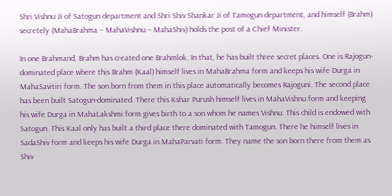Shri Vishnu Ji of Satogun department and Shri Shiv Shankar Ji of Tamogun department, and himself (Brahm) secretely (MahaBrahma – MahaVishnu – MahaShiv) holds the post of a Chief Minister.

In one Brahmand, Brahm has created one Brahmlok. In that, he has built three secret places. One is Rajogun-dominated place where this Brahm (Kaal) himself lives in MahaBrahma form and keeps his wife Durga in MahaSavitiri form. The son born from them in this place automatically becomes Rajoguni. The second place has been built Satogun-dominated. There this Kshar Purush himself lives in MahaVishnu form and keeping his wife Durga in MahaLakshmi form gives birth to a son whom he names Vishnu. This child is endowed with Satogun. This Kaal only has built a third place there dominated with Tamogun. There he himself lives in SadaShiv form and keeps his wife Durga in MahaParvati form. They name the son born there from them as Shiv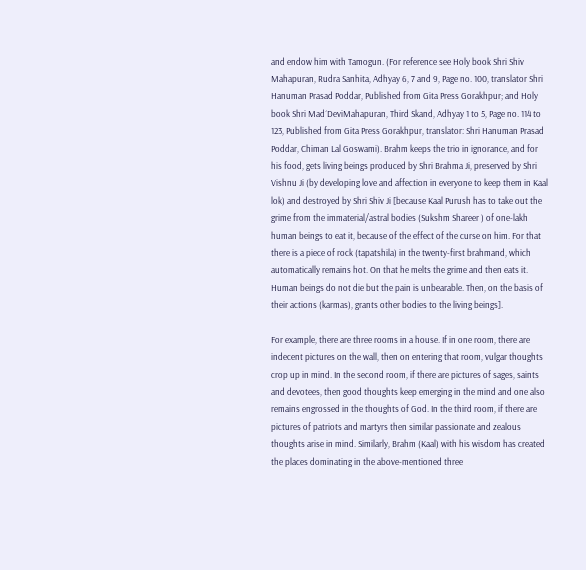and endow him with Tamogun. (For reference see Holy book Shri Shiv Mahapuran, Rudra Sanhita, Adhyay 6, 7 and 9, Page no. 100, translator Shri Hanuman Prasad Poddar, Published from Gita Press Gorakhpur; and Holy book Shri Mad´DeviMahapuran, Third Skand, Adhyay 1 to 5, Page no. 114 to 123, Published from Gita Press Gorakhpur, translator: Shri Hanuman Prasad Poddar, Chiman Lal Goswami). Brahm keeps the trio in ignorance, and for his food, gets living beings produced by Shri Brahma Ji, preserved by Shri Vishnu Ji (by developing love and affection in everyone to keep them in Kaal lok) and destroyed by Shri Shiv Ji [because Kaal Purush has to take out the grime from the immaterial/astral bodies (Sukshm Shareer ) of one-lakh human beings to eat it, because of the effect of the curse on him. For that there is a piece of rock (tapatshila) in the twenty-first brahmand, which automatically remains hot. On that he melts the grime and then eats it. Human beings do not die but the pain is unbearable. Then, on the basis of their actions (karmas), grants other bodies to the living beings].

For example, there are three rooms in a house. If in one room, there are indecent pictures on the wall, then on entering that room, vulgar thoughts crop up in mind. In the second room, if there are pictures of sages, saints and devotees, then good thoughts keep emerging in the mind and one also remains engrossed in the thoughts of God. In the third room, if there are pictures of patriots and martyrs then similar passionate and zealous thoughts arise in mind. Similarly, Brahm (Kaal) with his wisdom has created the places dominating in the above-mentioned three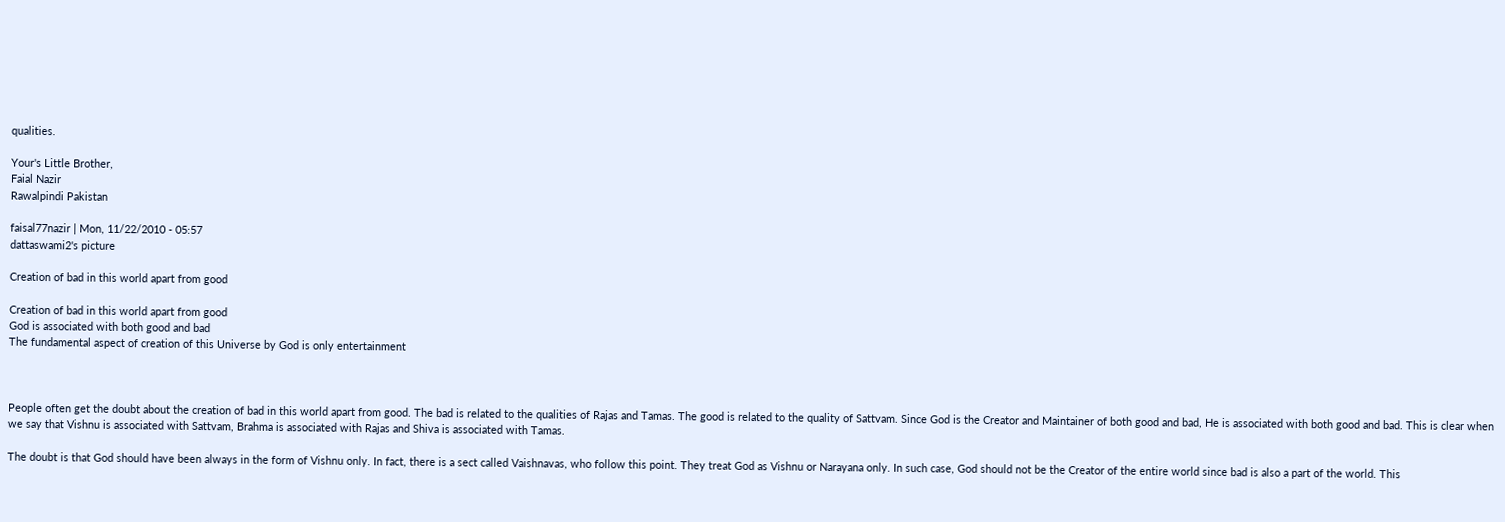qualities.

Your's Little Brother,
Faial Nazir
Rawalpindi Pakistan

faisal77nazir | Mon, 11/22/2010 - 05:57
dattaswami2's picture

Creation of bad in this world apart from good

Creation of bad in this world apart from good
God is associated with both good and bad
The fundamental aspect of creation of this Universe by God is only entertainment



People often get the doubt about the creation of bad in this world apart from good. The bad is related to the qualities of Rajas and Tamas. The good is related to the quality of Sattvam. Since God is the Creator and Maintainer of both good and bad, He is associated with both good and bad. This is clear when we say that Vishnu is associated with Sattvam, Brahma is associated with Rajas and Shiva is associated with Tamas.

The doubt is that God should have been always in the form of Vishnu only. In fact, there is a sect called Vaishnavas, who follow this point. They treat God as Vishnu or Narayana only. In such case, God should not be the Creator of the entire world since bad is also a part of the world. This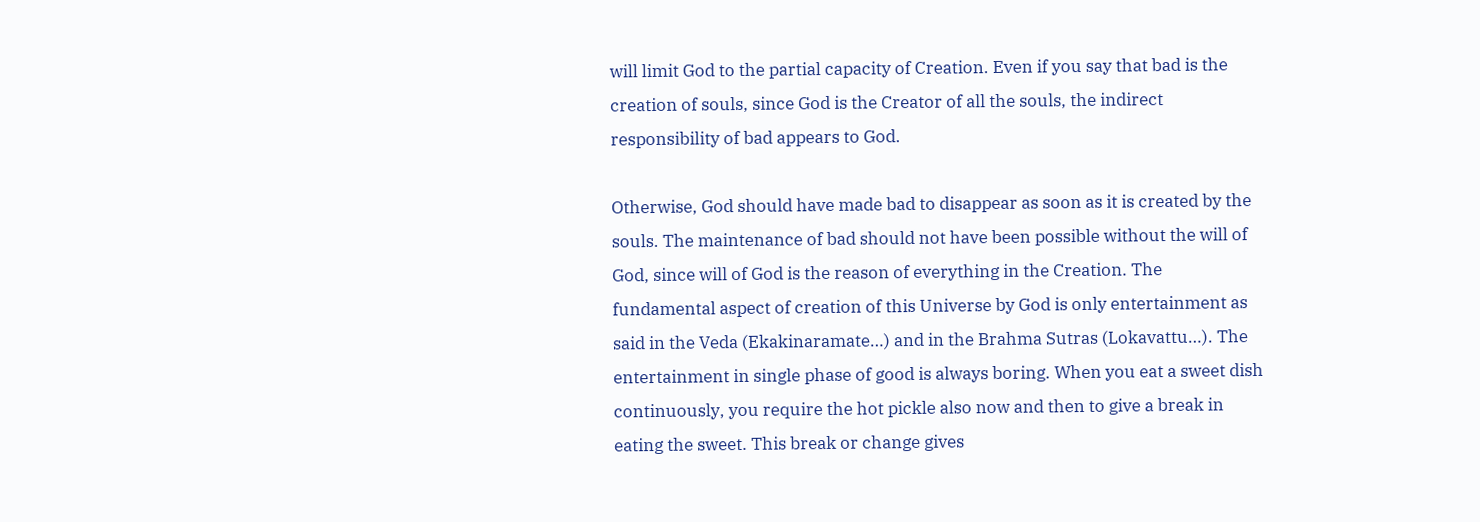will limit God to the partial capacity of Creation. Even if you say that bad is the creation of souls, since God is the Creator of all the souls, the indirect responsibility of bad appears to God.

Otherwise, God should have made bad to disappear as soon as it is created by the souls. The maintenance of bad should not have been possible without the will of God, since will of God is the reason of everything in the Creation. The fundamental aspect of creation of this Universe by God is only entertainment as said in the Veda (Ekakinaramate…) and in the Brahma Sutras (Lokavattu…). The entertainment in single phase of good is always boring. When you eat a sweet dish continuously, you require the hot pickle also now and then to give a break in eating the sweet. This break or change gives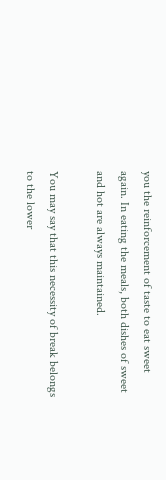you the reinforcement of taste to eat sweet again. In eating the meals, both dishes of sweet and hot are always maintained.

You may say that this necessity of break belongs to the lower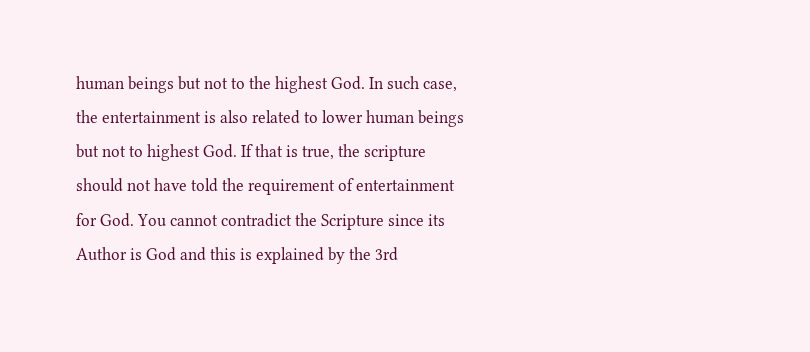human beings but not to the highest God. In such case, the entertainment is also related to lower human beings but not to highest God. If that is true, the scripture should not have told the requirement of entertainment for God. You cannot contradict the Scripture since its Author is God and this is explained by the 3rd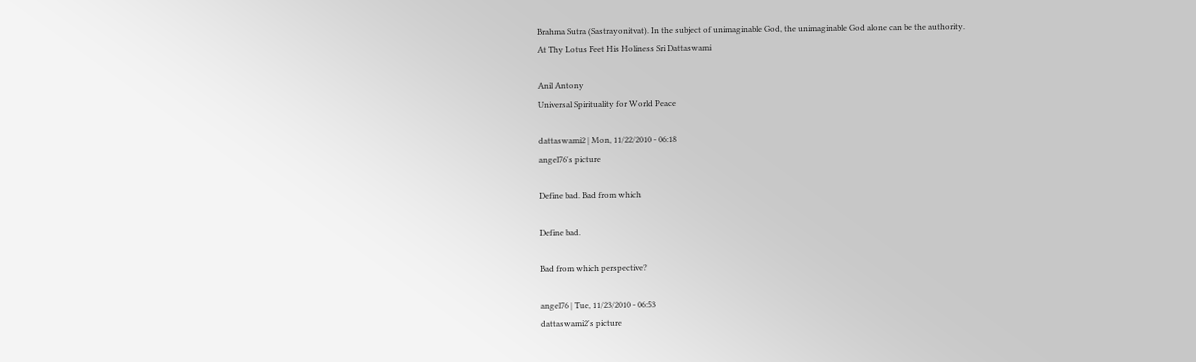Brahma Sutra (Sastrayonitvat). In the subject of unimaginable God, the unimaginable God alone can be the authority.
At Thy Lotus Feet His Holiness Sri Dattaswami

Anil Antony
Universal Spirituality for World Peace

dattaswami2 | Mon, 11/22/2010 - 06:18
angel76's picture

Define bad. Bad from which

Define bad.

Bad from which perspective?

angel76 | Tue, 11/23/2010 - 06:53
dattaswami2's picture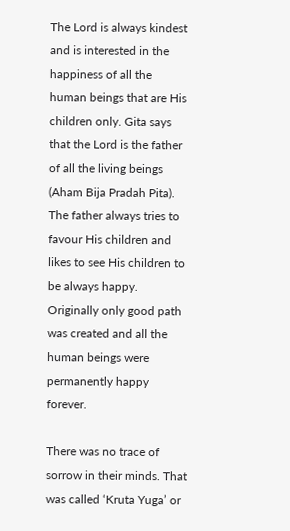The Lord is always kindest and is interested in the happiness of all the human beings that are His children only. Gita says that the Lord is the father of all the living beings (Aham Bija Pradah Pita). The father always tries to favour His children and likes to see His children to be always happy. Originally only good path was created and all the human beings were permanently happy forever.

There was no trace of sorrow in their minds. That was called ‘Kruta Yuga’ or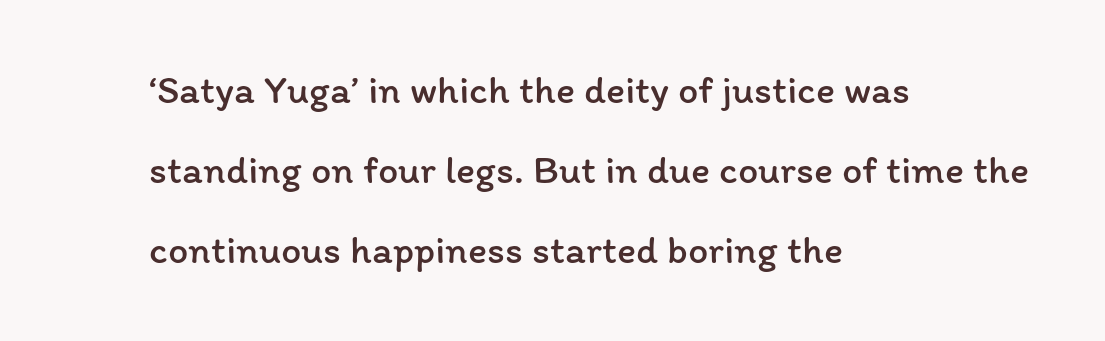‘Satya Yuga’ in which the deity of justice was standing on four legs. But in due course of time the continuous happiness started boring the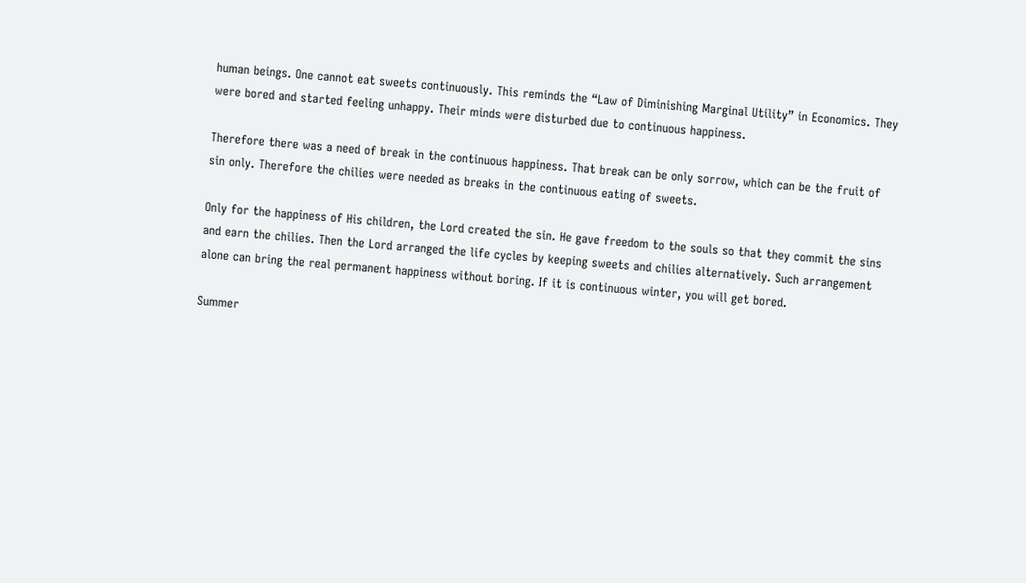human beings. One cannot eat sweets continuously. This reminds the “Law of Diminishing Marginal Utility” in Economics. They were bored and started feeling unhappy. Their minds were disturbed due to continuous happiness.

Therefore there was a need of break in the continuous happiness. That break can be only sorrow, which can be the fruit of sin only. Therefore the chilies were needed as breaks in the continuous eating of sweets.

Only for the happiness of His children, the Lord created the sin. He gave freedom to the souls so that they commit the sins and earn the chilies. Then the Lord arranged the life cycles by keeping sweets and chilies alternatively. Such arrangement alone can bring the real permanent happiness without boring. If it is continuous winter, you will get bored.

Summer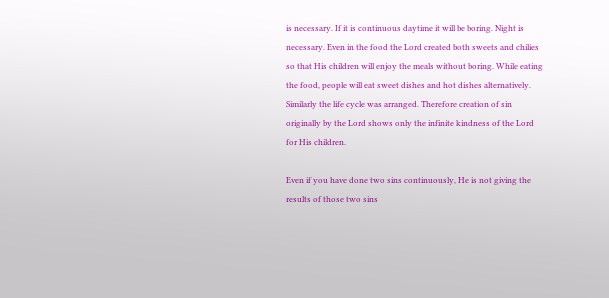is necessary. If it is continuous daytime it will be boring. Night is necessary. Even in the food the Lord created both sweets and chilies so that His children will enjoy the meals without boring. While eating the food, people will eat sweet dishes and hot dishes alternatively. Similarly the life cycle was arranged. Therefore creation of sin originally by the Lord shows only the infinite kindness of the Lord for His children.

Even if you have done two sins continuously, He is not giving the results of those two sins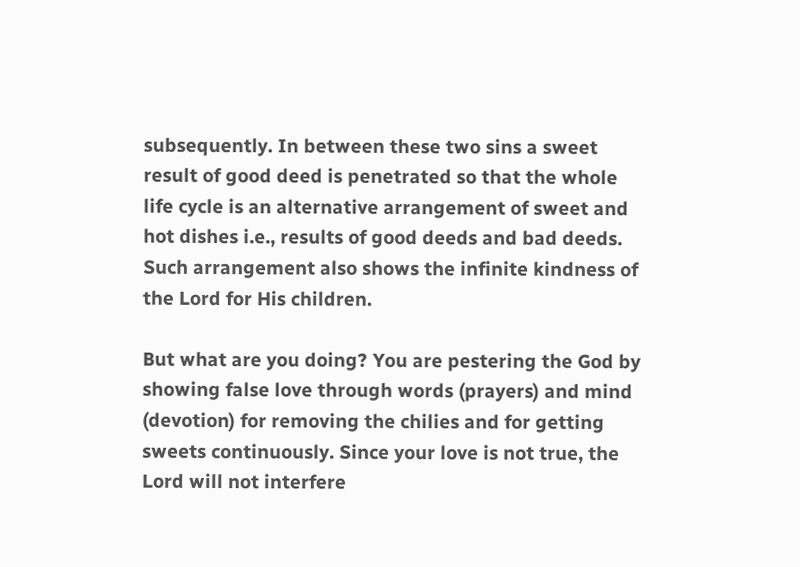subsequently. In between these two sins a sweet result of good deed is penetrated so that the whole life cycle is an alternative arrangement of sweet and hot dishes i.e., results of good deeds and bad deeds. Such arrangement also shows the infinite kindness of the Lord for His children.

But what are you doing? You are pestering the God by showing false love through words (prayers) and mind (devotion) for removing the chilies and for getting sweets continuously. Since your love is not true, the Lord will not interfere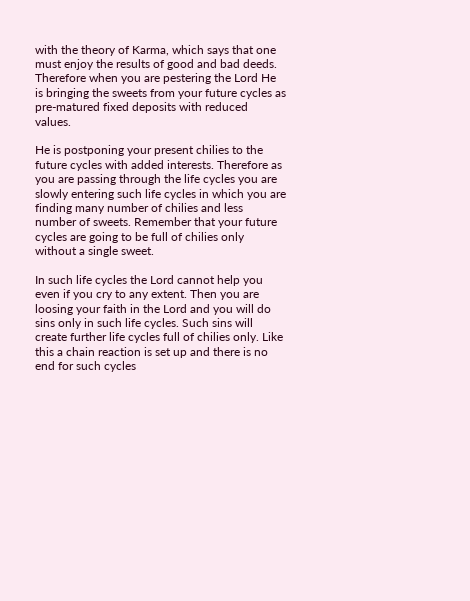with the theory of Karma, which says that one must enjoy the results of good and bad deeds. Therefore when you are pestering the Lord He is bringing the sweets from your future cycles as pre-matured fixed deposits with reduced values.

He is postponing your present chilies to the future cycles with added interests. Therefore as you are passing through the life cycles you are slowly entering such life cycles in which you are finding many number of chilies and less number of sweets. Remember that your future cycles are going to be full of chilies only without a single sweet.

In such life cycles the Lord cannot help you even if you cry to any extent. Then you are loosing your faith in the Lord and you will do sins only in such life cycles. Such sins will create further life cycles full of chilies only. Like this a chain reaction is set up and there is no end for such cycles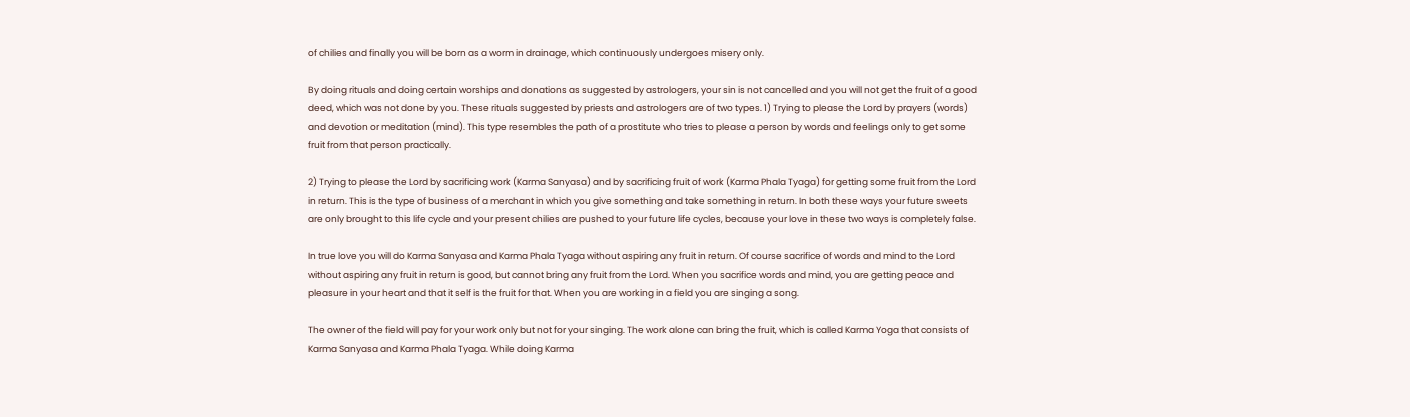of chilies and finally you will be born as a worm in drainage, which continuously undergoes misery only.

By doing rituals and doing certain worships and donations as suggested by astrologers, your sin is not cancelled and you will not get the fruit of a good deed, which was not done by you. These rituals suggested by priests and astrologers are of two types. 1) Trying to please the Lord by prayers (words) and devotion or meditation (mind). This type resembles the path of a prostitute who tries to please a person by words and feelings only to get some fruit from that person practically.

2) Trying to please the Lord by sacrificing work (Karma Sanyasa) and by sacrificing fruit of work (Karma Phala Tyaga) for getting some fruit from the Lord in return. This is the type of business of a merchant in which you give something and take something in return. In both these ways your future sweets are only brought to this life cycle and your present chilies are pushed to your future life cycles, because your love in these two ways is completely false.

In true love you will do Karma Sanyasa and Karma Phala Tyaga without aspiring any fruit in return. Of course sacrifice of words and mind to the Lord without aspiring any fruit in return is good, but cannot bring any fruit from the Lord. When you sacrifice words and mind, you are getting peace and pleasure in your heart and that it self is the fruit for that. When you are working in a field you are singing a song.

The owner of the field will pay for your work only but not for your singing. The work alone can bring the fruit, which is called Karma Yoga that consists of Karma Sanyasa and Karma Phala Tyaga. While doing Karma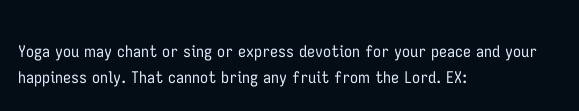Yoga you may chant or sing or express devotion for your peace and your happiness only. That cannot bring any fruit from the Lord. EX: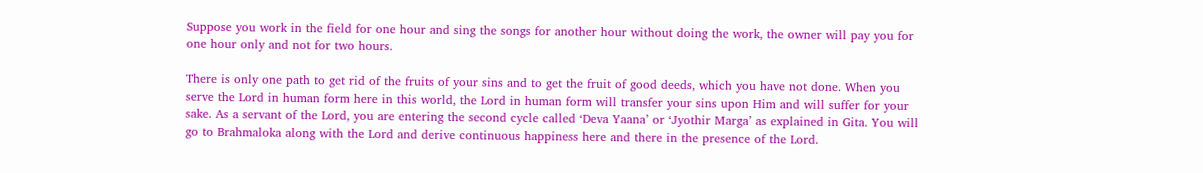Suppose you work in the field for one hour and sing the songs for another hour without doing the work, the owner will pay you for one hour only and not for two hours.

There is only one path to get rid of the fruits of your sins and to get the fruit of good deeds, which you have not done. When you serve the Lord in human form here in this world, the Lord in human form will transfer your sins upon Him and will suffer for your sake. As a servant of the Lord, you are entering the second cycle called ‘Deva Yaana’ or ‘Jyothir Marga’ as explained in Gita. You will go to Brahmaloka along with the Lord and derive continuous happiness here and there in the presence of the Lord.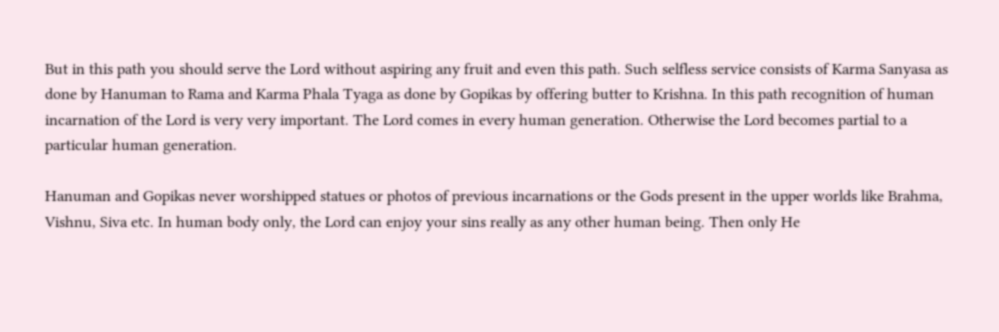But in this path you should serve the Lord without aspiring any fruit and even this path. Such selfless service consists of Karma Sanyasa as done by Hanuman to Rama and Karma Phala Tyaga as done by Gopikas by offering butter to Krishna. In this path recognition of human incarnation of the Lord is very very important. The Lord comes in every human generation. Otherwise the Lord becomes partial to a particular human generation.

Hanuman and Gopikas never worshipped statues or photos of previous incarnations or the Gods present in the upper worlds like Brahma, Vishnu, Siva etc. In human body only, the Lord can enjoy your sins really as any other human being. Then only He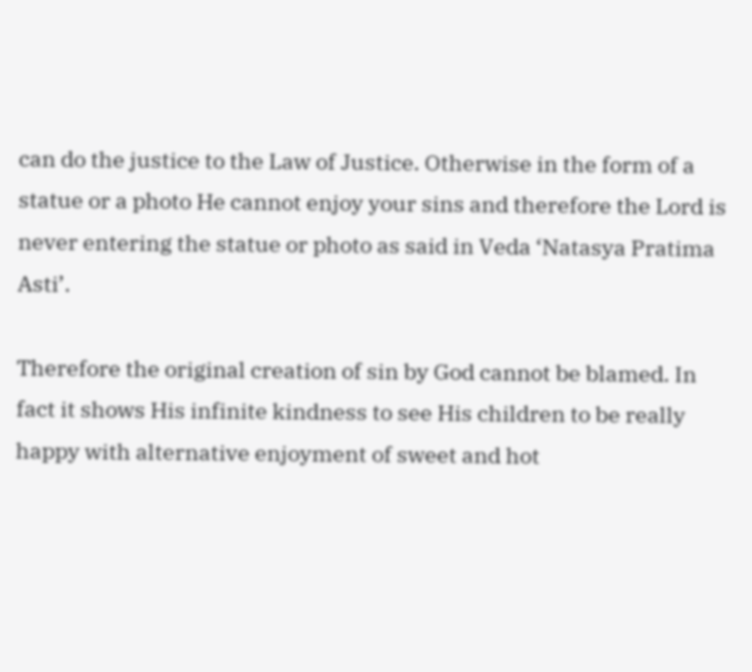can do the justice to the Law of Justice. Otherwise in the form of a statue or a photo He cannot enjoy your sins and therefore the Lord is never entering the statue or photo as said in Veda ‘Natasya Pratima Asti’.

Therefore the original creation of sin by God cannot be blamed. In fact it shows His infinite kindness to see His children to be really happy with alternative enjoyment of sweet and hot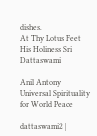dishes.
At Thy Lotus Feet His Holiness Sri Dattaswami

Anil Antony
Universal Spirituality for World Peace

dattaswami2 |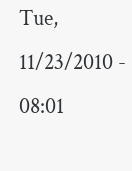Tue, 11/23/2010 - 08:01